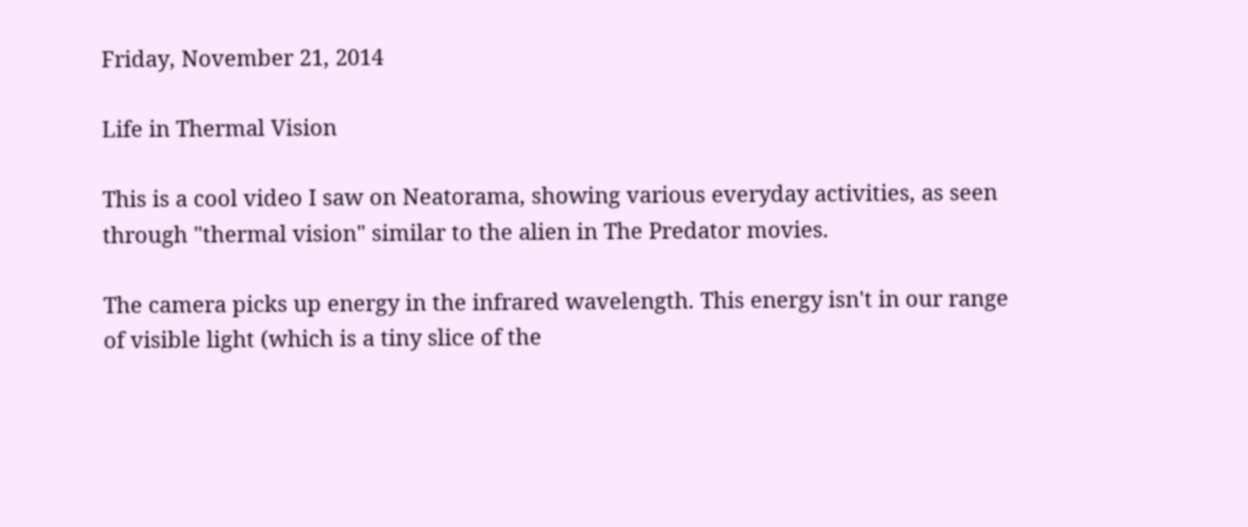Friday, November 21, 2014

Life in Thermal Vision

This is a cool video I saw on Neatorama, showing various everyday activities, as seen through "thermal vision" similar to the alien in The Predator movies.

The camera picks up energy in the infrared wavelength. This energy isn't in our range of visible light (which is a tiny slice of the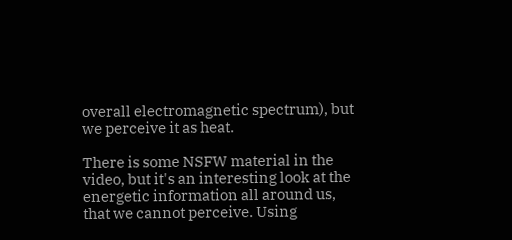overall electromagnetic spectrum), but we perceive it as heat.

There is some NSFW material in the video, but it's an interesting look at the energetic information all around us, that we cannot perceive. Using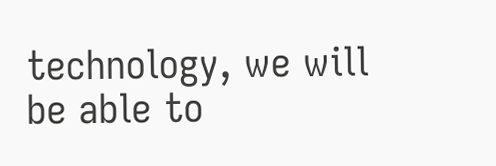technology, we will be able to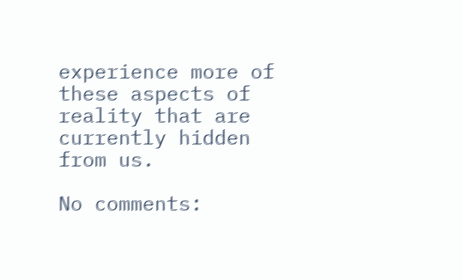experience more of these aspects of reality that are currently hidden from us.

No comments: